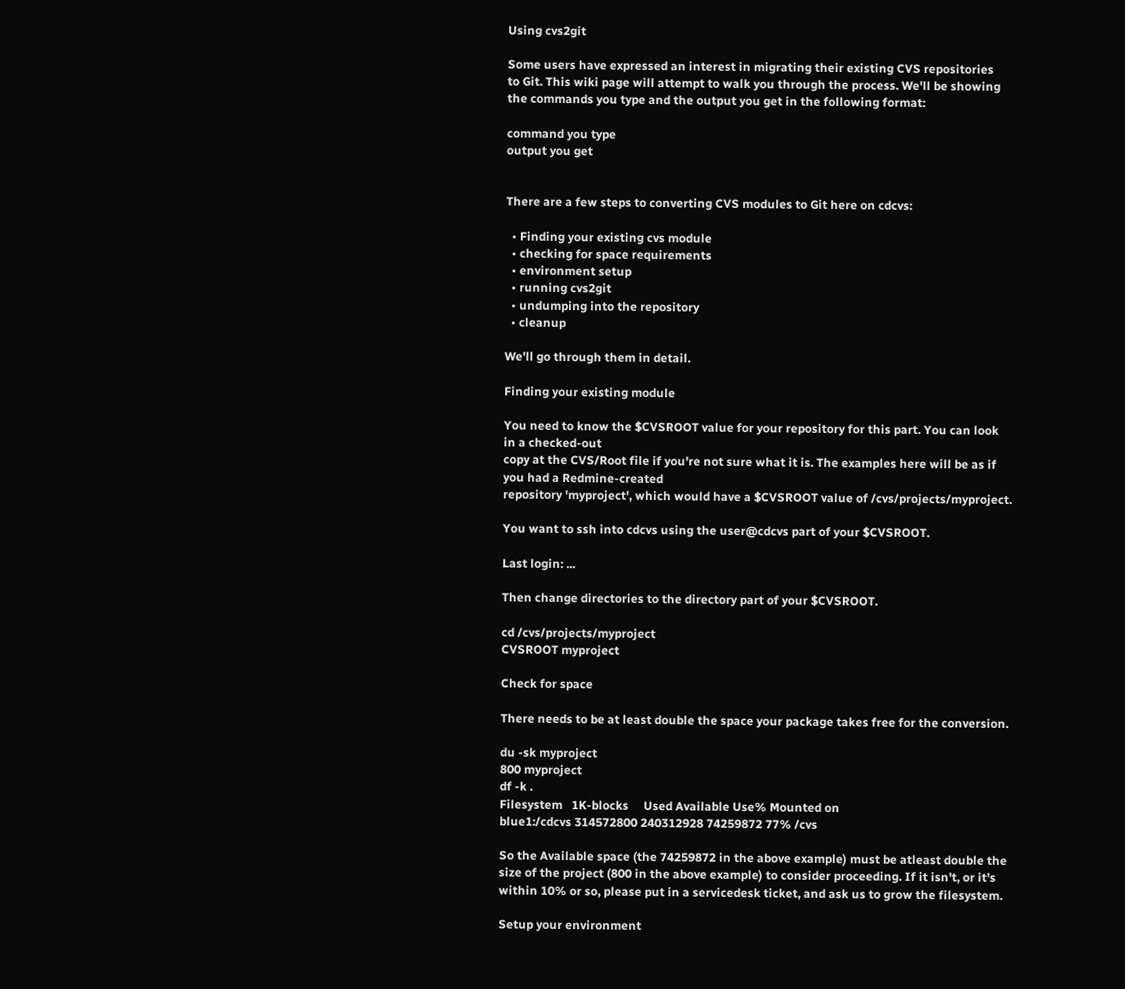Using cvs2git

Some users have expressed an interest in migrating their existing CVS repositories
to Git. This wiki page will attempt to walk you through the process. We'll be showing
the commands you type and the output you get in the following format:

command you type
output you get


There are a few steps to converting CVS modules to Git here on cdcvs:

  • Finding your existing cvs module
  • checking for space requirements
  • environment setup
  • running cvs2git
  • undumping into the repository
  • cleanup

We'll go through them in detail.

Finding your existing module

You need to know the $CVSROOT value for your repository for this part. You can look in a checked-out
copy at the CVS/Root file if you're not sure what it is. The examples here will be as if you had a Redmine-created
repository 'myproject', which would have a $CVSROOT value of /cvs/projects/myproject.

You want to ssh into cdcvs using the user@cdcvs part of your $CVSROOT.

Last login: ...

Then change directories to the directory part of your $CVSROOT.

cd /cvs/projects/myproject
CVSROOT myproject

Check for space

There needs to be at least double the space your package takes free for the conversion.

du -sk myproject
800 myproject
df -k .
Filesystem   1K-blocks     Used Available Use% Mounted on
blue1:/cdcvs 314572800 240312928 74259872 77% /cvs

So the Available space (the 74259872 in the above example) must be atleast double the size of the project (800 in the above example) to consider proceeding. If it isn't, or it's within 10% or so, please put in a servicedesk ticket, and ask us to grow the filesystem.

Setup your environment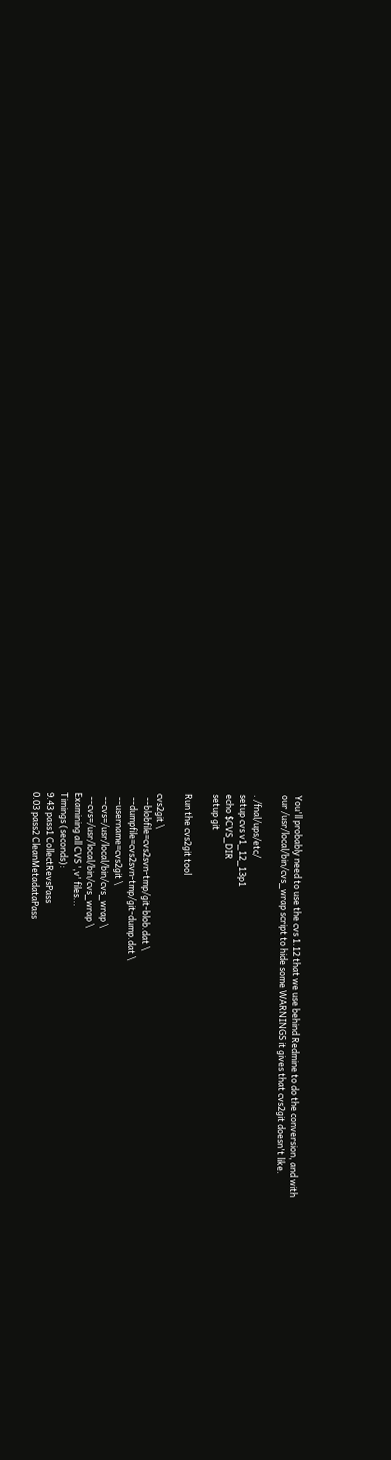You'll probably need to use the cvs 1.12 that we use behind Redmine to do the conversion, and with
our /usr/local/bin/cvs_wrap script to hide some WARNINGS it gives that cvs2git doesn't like.

. /fnal/ups/etc/
setup cvs v1_12_13p1
echo $CVS_DIR
setup git

Run the cvs2git tool

cvs2git \
  --blobfile=cvs2svn-tmp/git-blob.dat \
  --dumpfile=cvs2svn-tmp/git-dump.dat \
  --username=cvs2git \
  --cvs=/usr/local/bin/cvs_wrap \
  --cvs=/usr/local/bin/cvs_wrap \
Examining all CVS ',v' files...
Timings (seconds):
9.43 pass1 CollectRevsPass
0.03 pass2 CleanMetadataPass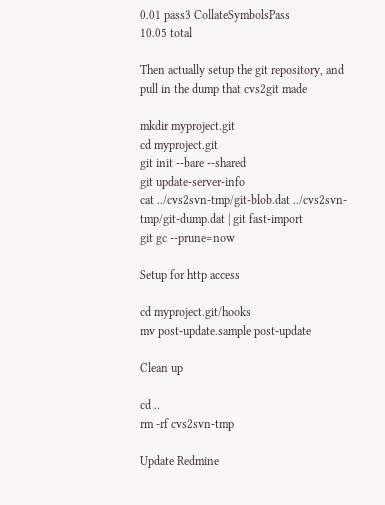0.01 pass3 CollateSymbolsPass
10.05 total

Then actually setup the git repository, and pull in the dump that cvs2git made

mkdir myproject.git
cd myproject.git
git init --bare --shared
git update-server-info
cat ../cvs2svn-tmp/git-blob.dat ../cvs2svn-tmp/git-dump.dat | git fast-import
git gc --prune=now

Setup for http access

cd myproject.git/hooks
mv post-update.sample post-update

Clean up

cd ..
rm -rf cvs2svn-tmp

Update Redmine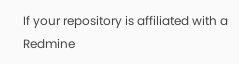If your repository is affiliated with a Redmine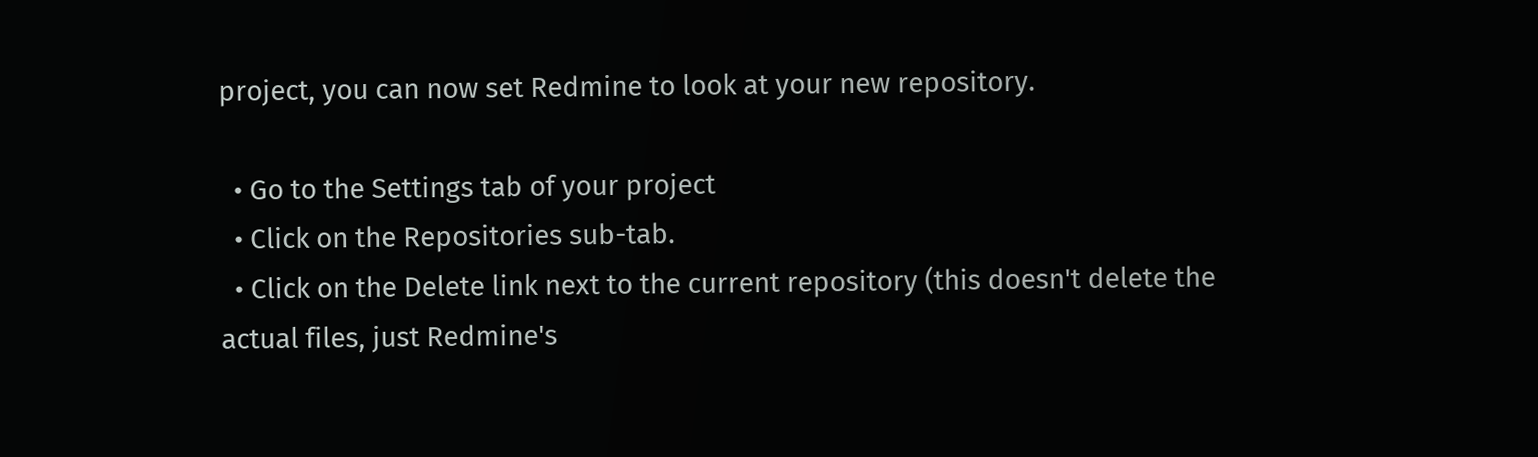project, you can now set Redmine to look at your new repository.

  • Go to the Settings tab of your project
  • Click on the Repositories sub-tab.
  • Click on the Delete link next to the current repository (this doesn't delete the actual files, just Redmine's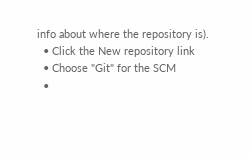info about where the repository is).
  • Click the New repository link
  • Choose "Git" for the SCM
  •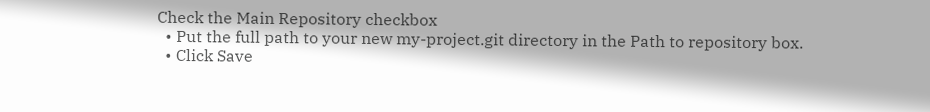Check the Main Repository checkbox
  • Put the full path to your new my-project.git directory in the Path to repository box.
  • Click Save